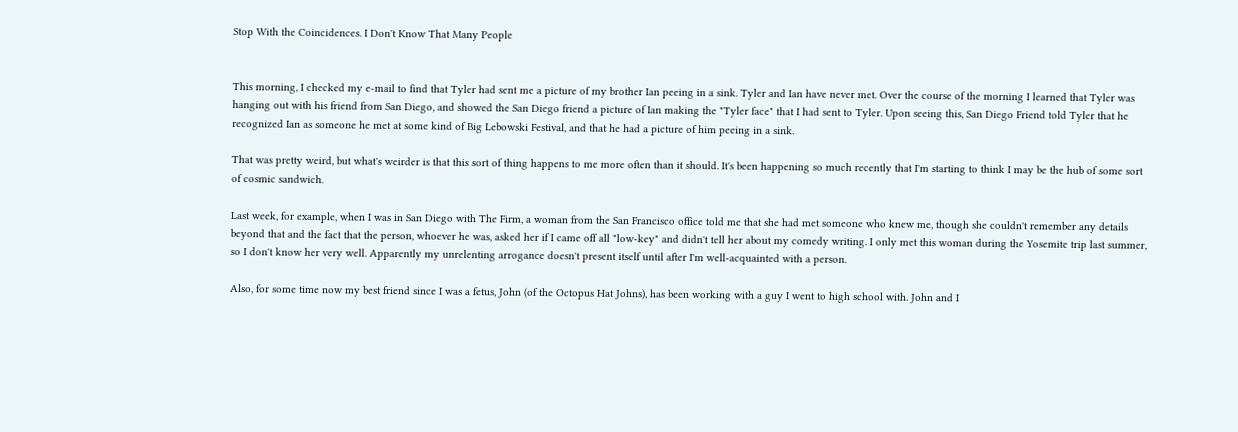Stop With the Coincidences. I Don't Know That Many People


This morning, I checked my e-mail to find that Tyler had sent me a picture of my brother Ian peeing in a sink. Tyler and Ian have never met. Over the course of the morning I learned that Tyler was hanging out with his friend from San Diego, and showed the San Diego friend a picture of Ian making the "Tyler face" that I had sent to Tyler. Upon seeing this, San Diego Friend told Tyler that he recognized Ian as someone he met at some kind of Big Lebowski Festival, and that he had a picture of him peeing in a sink.

That was pretty weird, but what's weirder is that this sort of thing happens to me more often than it should. It's been happening so much recently that I'm starting to think I may be the hub of some sort of cosmic sandwich.

Last week, for example, when I was in San Diego with The Firm, a woman from the San Francisco office told me that she had met someone who knew me, though she couldn't remember any details beyond that and the fact that the person, whoever he was, asked her if I came off all "low-key" and didn't tell her about my comedy writing. I only met this woman during the Yosemite trip last summer, so I don't know her very well. Apparently my unrelenting arrogance doesn't present itself until after I'm well-acquainted with a person.

Also, for some time now my best friend since I was a fetus, John (of the Octopus Hat Johns), has been working with a guy I went to high school with. John and I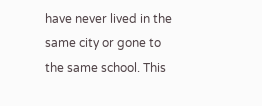have never lived in the same city or gone to the same school. This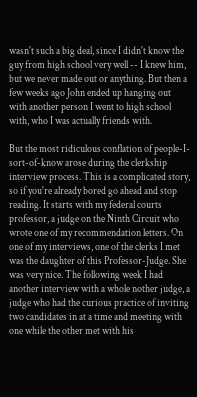wasn't such a big deal, since I didn't know the guy from high school very well -- I knew him, but we never made out or anything. But then a few weeks ago John ended up hanging out with another person I went to high school with, who I was actually friends with.

But the most ridiculous conflation of people-I-sort-of-know arose during the clerkship interview process. This is a complicated story, so if you're already bored go ahead and stop reading. It starts with my federal courts professor, a judge on the Ninth Circuit who wrote one of my recommendation letters. On one of my interviews, one of the clerks I met was the daughter of this Professor-Judge. She was very nice. The following week I had another interview with a whole nother judge, a judge who had the curious practice of inviting two candidates in at a time and meeting with one while the other met with his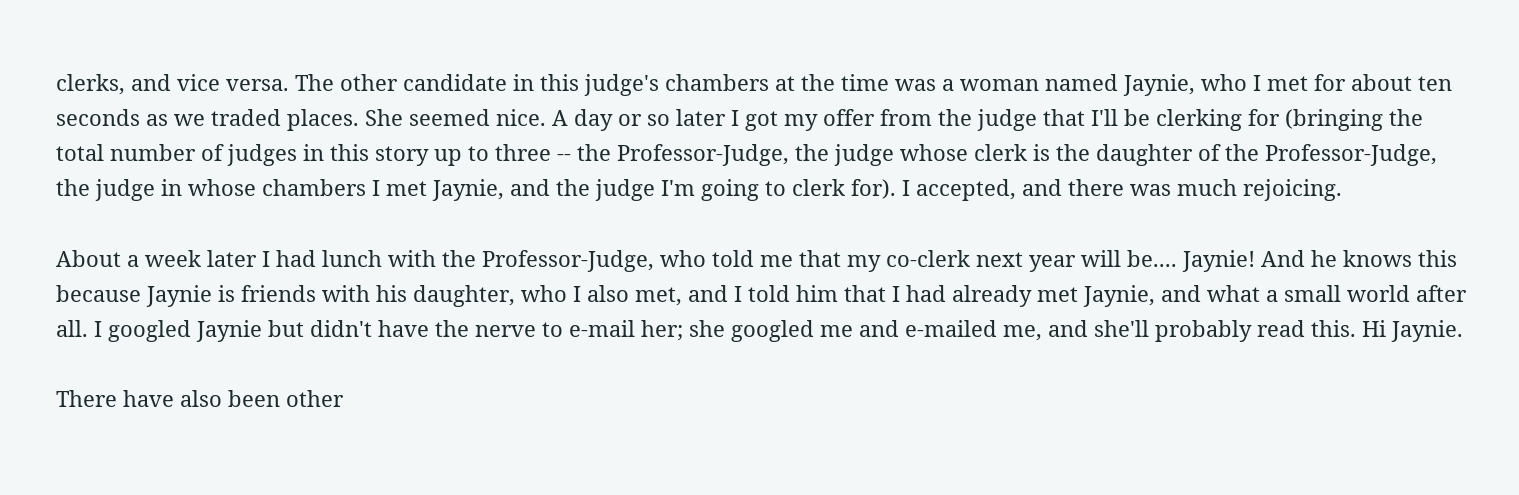clerks, and vice versa. The other candidate in this judge's chambers at the time was a woman named Jaynie, who I met for about ten seconds as we traded places. She seemed nice. A day or so later I got my offer from the judge that I'll be clerking for (bringing the total number of judges in this story up to three -- the Professor-Judge, the judge whose clerk is the daughter of the Professor-Judge, the judge in whose chambers I met Jaynie, and the judge I'm going to clerk for). I accepted, and there was much rejoicing.

About a week later I had lunch with the Professor-Judge, who told me that my co-clerk next year will be.... Jaynie! And he knows this because Jaynie is friends with his daughter, who I also met, and I told him that I had already met Jaynie, and what a small world after all. I googled Jaynie but didn't have the nerve to e-mail her; she googled me and e-mailed me, and she'll probably read this. Hi Jaynie.

There have also been other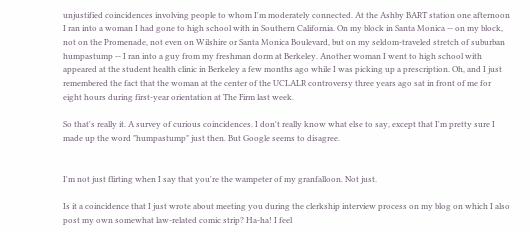unjustified coincidences involving people to whom I'm moderately connected. At the Ashby BART station one afternoon I ran into a woman I had gone to high school with in Southern California. On my block in Santa Monica -- on my block, not on the Promenade, not even on Wilshire or Santa Monica Boulevard, but on my seldom-traveled stretch of suburban humpastump -- I ran into a guy from my freshman dorm at Berkeley. Another woman I went to high school with appeared at the student health clinic in Berkeley a few months ago while I was picking up a prescription. Oh, and I just remembered the fact that the woman at the center of the UCLALR controversy three years ago sat in front of me for eight hours during first-year orientation at The Firm last week.

So that's really it. A survey of curious coincidences. I don't really know what else to say, except that I'm pretty sure I made up the word "humpastump" just then. But Google seems to disagree.


I'm not just flirting when I say that you're the wampeter of my granfalloon. Not just.

Is it a coincidence that I just wrote about meeting you during the clerkship interview process on my blog on which I also post my own somewhat law-related comic strip? Ha-ha! I feel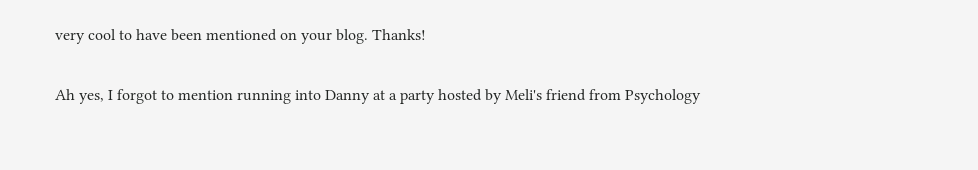very cool to have been mentioned on your blog. Thanks!

Ah yes, I forgot to mention running into Danny at a party hosted by Meli's friend from Psychology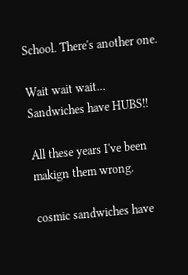School. There's another one.

Wait wait wait...
Sandwiches have HUBS!!

All these years I've been makign them wrong.

cosmic sandwiches have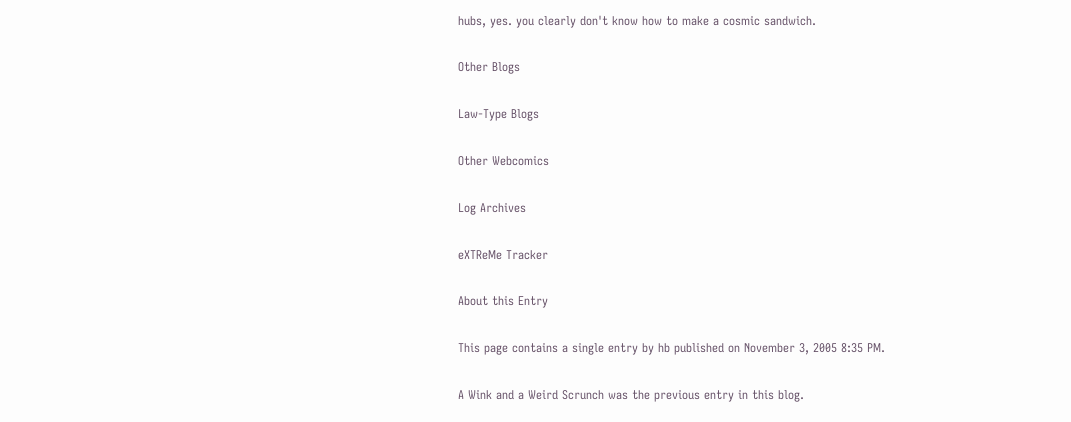hubs, yes. you clearly don't know how to make a cosmic sandwich.

Other Blogs

Law-Type Blogs

Other Webcomics

Log Archives

eXTReMe Tracker

About this Entry

This page contains a single entry by hb published on November 3, 2005 8:35 PM.

A Wink and a Weird Scrunch was the previous entry in this blog.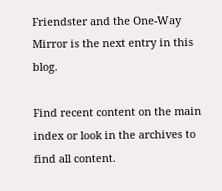Friendster and the One-Way Mirror is the next entry in this blog.

Find recent content on the main index or look in the archives to find all content.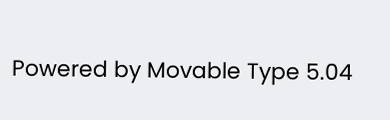Powered by Movable Type 5.04